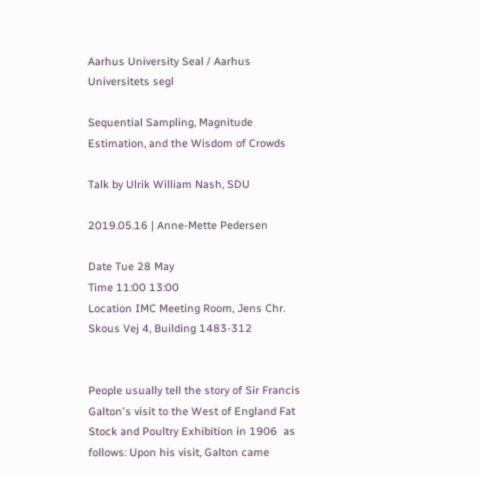Aarhus University Seal / Aarhus Universitets segl

Sequential Sampling, Magnitude Estimation, and the Wisdom of Crowds

Talk by Ulrik William Nash, SDU

2019.05.16 | Anne-Mette Pedersen

Date Tue 28 May
Time 11:00 13:00
Location IMC Meeting Room, Jens Chr. Skous Vej 4, Building 1483-312


People usually tell the story of Sir Francis Galton's visit to the West of England Fat Stock and Poultry Exhibition in 1906  as follows: Upon his visit, Galton came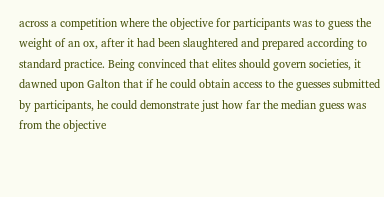across a competition where the objective for participants was to guess the weight of an ox, after it had been slaughtered and prepared according to standard practice. Being convinced that elites should govern societies, it dawned upon Galton that if he could obtain access to the guesses submitted by participants, he could demonstrate just how far the median guess was from the objective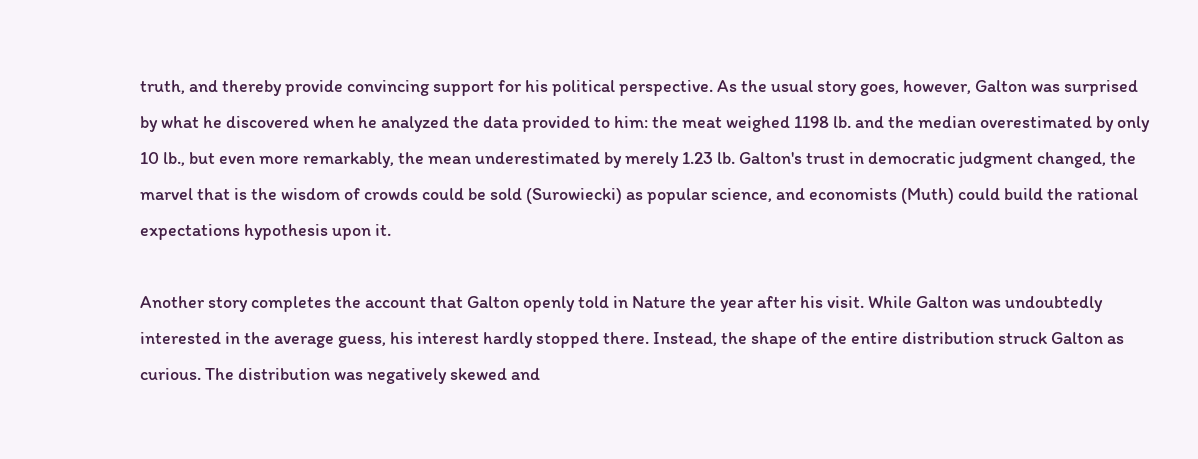truth, and thereby provide convincing support for his political perspective. As the usual story goes, however, Galton was surprised by what he discovered when he analyzed the data provided to him: the meat weighed 1198 lb. and the median overestimated by only 10 lb., but even more remarkably, the mean underestimated by merely 1.23 lb. Galton's trust in democratic judgment changed, the marvel that is the wisdom of crowds could be sold (Surowiecki) as popular science, and economists (Muth) could build the rational expectations hypothesis upon it.

Another story completes the account that Galton openly told in Nature the year after his visit. While Galton was undoubtedly interested in the average guess, his interest hardly stopped there. Instead, the shape of the entire distribution struck Galton as curious. The distribution was negatively skewed and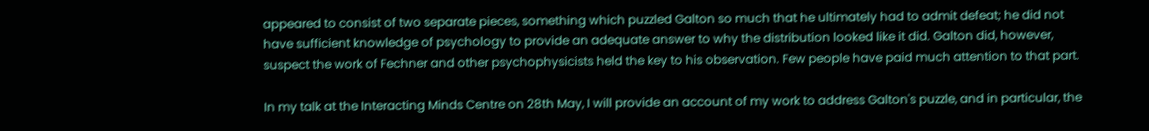appeared to consist of two separate pieces, something which puzzled Galton so much that he ultimately had to admit defeat; he did not have sufficient knowledge of psychology to provide an adequate answer to why the distribution looked like it did. Galton did, however, suspect the work of Fechner and other psychophysicists held the key to his observation. Few people have paid much attention to that part.

In my talk at the Interacting Minds Centre on 28th May, I will provide an account of my work to address Galton's puzzle, and in particular, the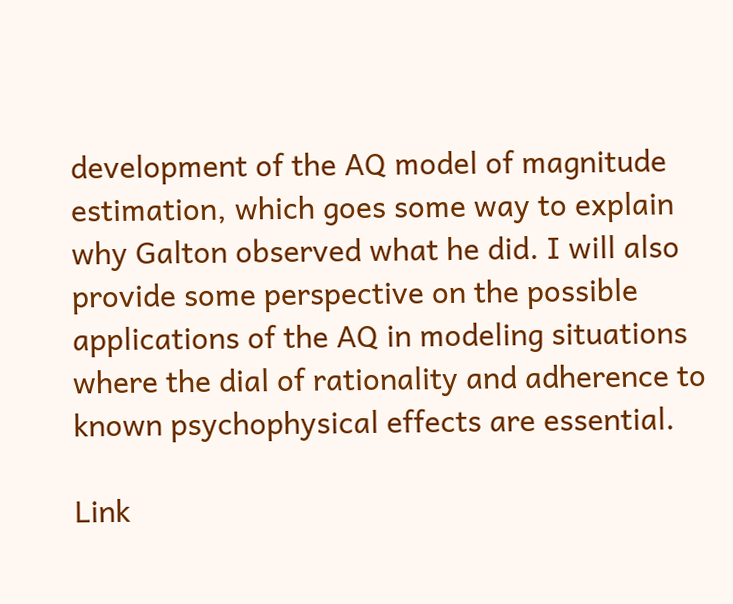development of the AQ model of magnitude estimation, which goes some way to explain why Galton observed what he did. I will also provide some perspective on the possible applications of the AQ in modeling situations where the dial of rationality and adherence to known psychophysical effects are essential.

Link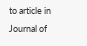to article in Journal of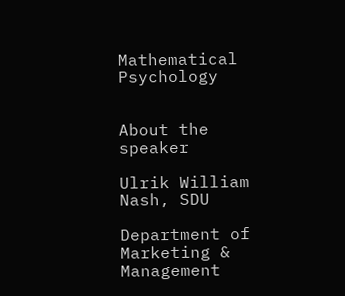Mathematical Psychology


About the speaker

Ulrik William Nash, SDU

Department of Marketing & Management